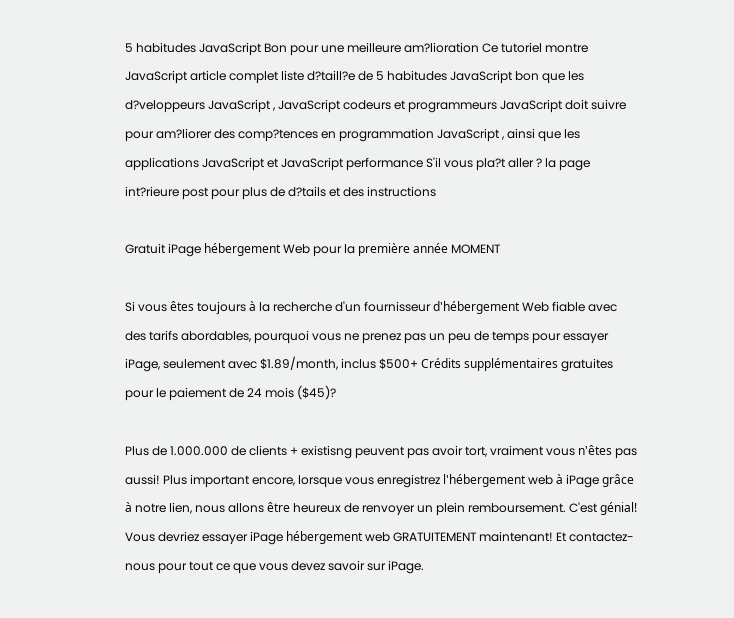5 habitudes JavaScript Bon pour une meilleure am?lioration Ce tutoriel montre JavaScript article complet liste d?taill?e de 5 habitudes JavaScript bon que les d?veloppeurs JavaScript , JavaScript codeurs et programmeurs JavaScript doit suivre pour am?liorer des comp?tences en programmation JavaScript , ainsi que les applications JavaScript et JavaScript performance S'il vous pla?t aller ? la page int?rieure post pour plus de d?tails et des instructions

Gratuit iPage hébergement Web pour la première année MOMENT

Si vous êtes toujours à la recherche d'un fournisseur d'hébergement Web fiable avec des tarifs abordables, pourquoi vous ne prenez pas un peu de temps pour essayer iPage, seulement avec $1.89/month, inclus $500+ Crédits supplémentaires gratuites pour le paiement de 24 mois ($45)?

Plus de 1.000.000 de clients + existisng peuvent pas avoir tort, vraiment vous n'êtes pas aussi! Plus important encore, lorsque vous enregistrez l'hébergement web à iPage grâce à notre lien, nous allons être heureux de renvoyer un plein remboursement. C'est génial! Vous devriez essayer iPage hébergement web GRATUITEMENT maintenant! Et contactez-nous pour tout ce que vous devez savoir sur iPage.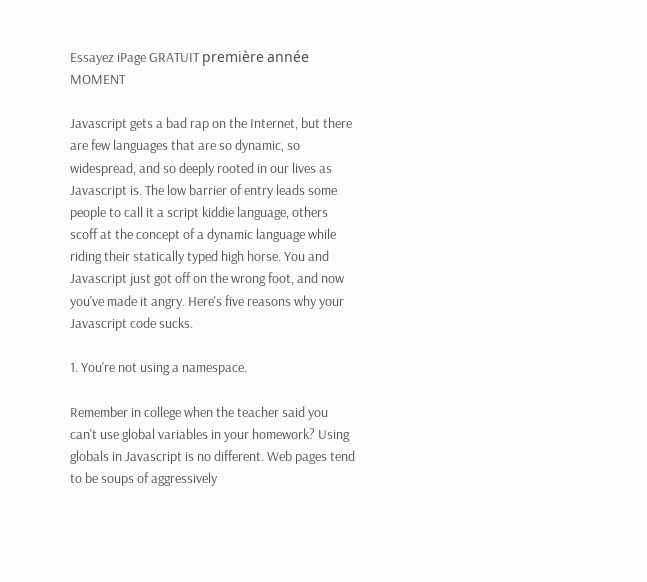Essayez iPage GRATUIT première année MOMENT

Javascript gets a bad rap on the Internet, but there are few languages that are so dynamic, so widespread, and so deeply rooted in our lives as Javascript is. The low barrier of entry leads some people to call it a script kiddie language, others scoff at the concept of a dynamic language while riding their statically typed high horse. You and Javascript just got off on the wrong foot, and now you've made it angry. Here's five reasons why your Javascript code sucks.

1. You're not using a namespace.

Remember in college when the teacher said you can't use global variables in your homework? Using globals in Javascript is no different. Web pages tend to be soups of aggressively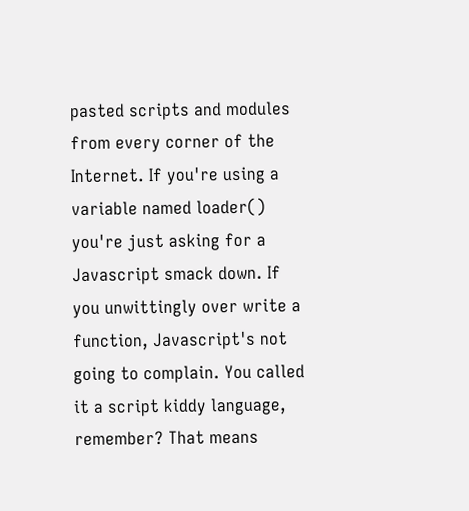pasted scripts and modules from every corner of the Internet. If you're using a variable named loader() you're just asking for a Javascript smack down. If you unwittingly over write a function, Javascript's not going to complain. You called it a script kiddy language, remember? That means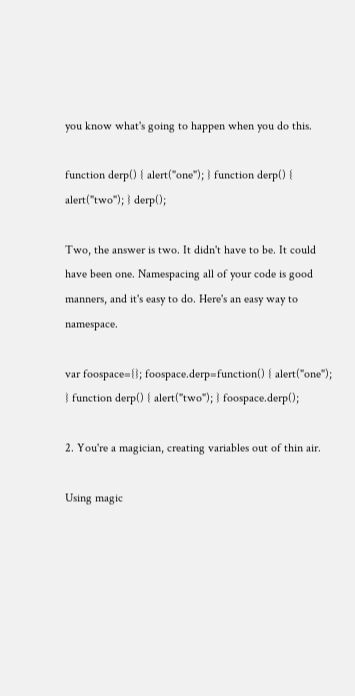you know what's going to happen when you do this.

function derp() { alert("one"); } function derp() { alert("two"); } derp();

Two, the answer is two. It didn't have to be. It could have been one. Namespacing all of your code is good manners, and it's easy to do. Here's an easy way to namespace.

var foospace={}; foospace.derp=function() { alert("one"); } function derp() { alert("two"); } foospace.derp();

2. You're a magician, creating variables out of thin air.

Using magic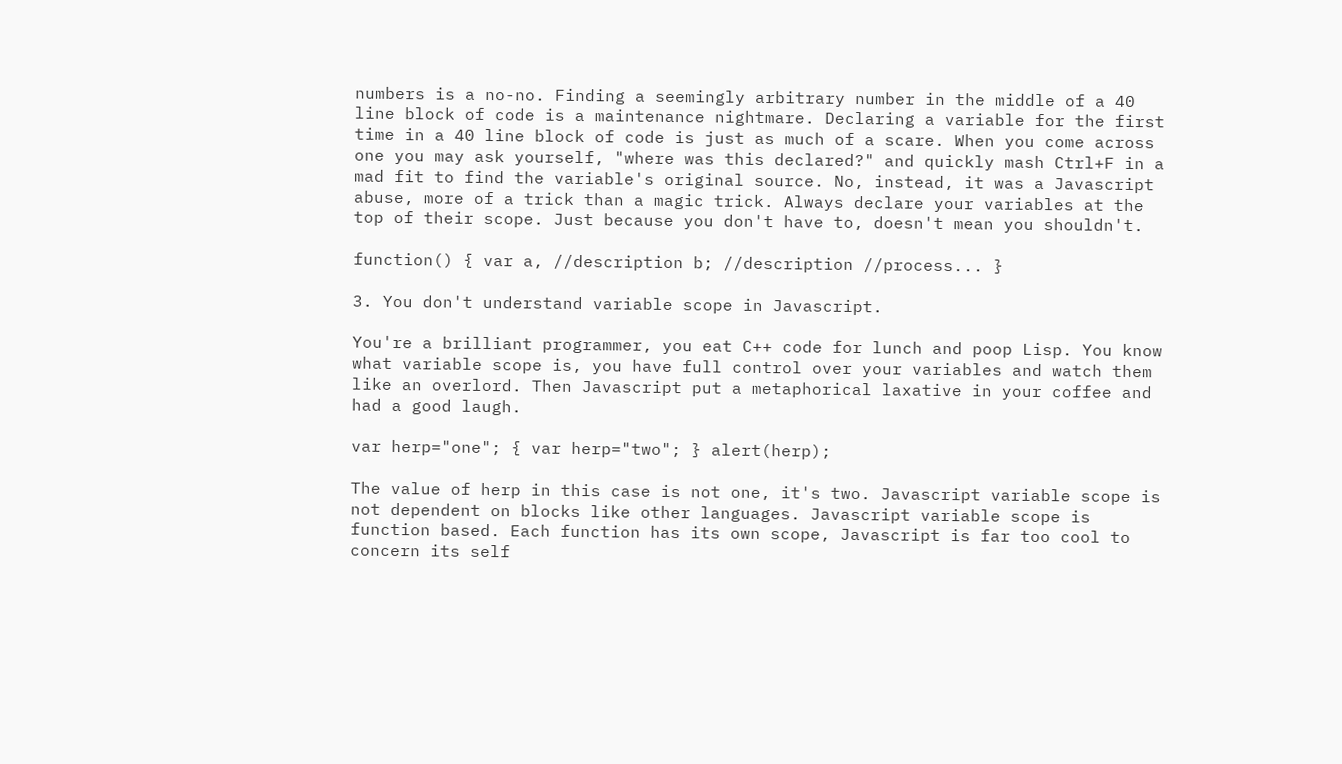numbers is a no-no. Finding a seemingly arbitrary number in the middle of a 40 line block of code is a maintenance nightmare. Declaring a variable for the first time in a 40 line block of code is just as much of a scare. When you come across one you may ask yourself, "where was this declared?" and quickly mash Ctrl+F in a mad fit to find the variable's original source. No, instead, it was a Javascript abuse, more of a trick than a magic trick. Always declare your variables at the top of their scope. Just because you don't have to, doesn't mean you shouldn't.

function() { var a, //description b; //description //process... }

3. You don't understand variable scope in Javascript.

You're a brilliant programmer, you eat C++ code for lunch and poop Lisp. You know what variable scope is, you have full control over your variables and watch them like an overlord. Then Javascript put a metaphorical laxative in your coffee and had a good laugh.

var herp="one"; { var herp="two"; } alert(herp);

The value of herp in this case is not one, it's two. Javascript variable scope is not dependent on blocks like other languages. Javascript variable scope is function based. Each function has its own scope, Javascript is far too cool to concern its self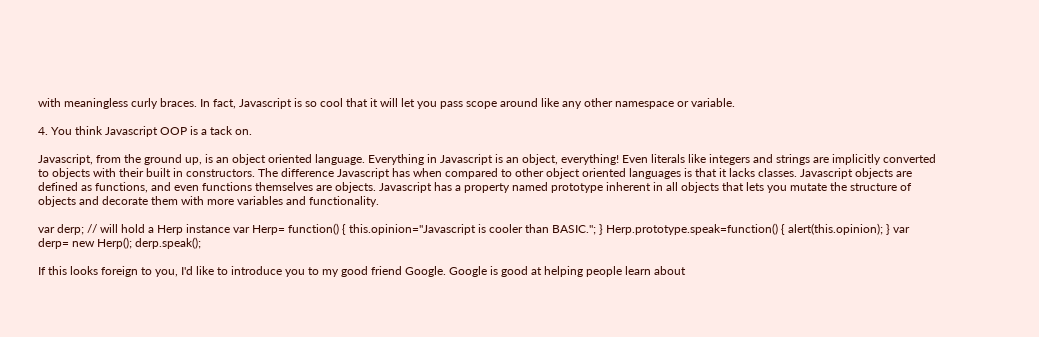with meaningless curly braces. In fact, Javascript is so cool that it will let you pass scope around like any other namespace or variable.

4. You think Javascript OOP is a tack on.

Javascript, from the ground up, is an object oriented language. Everything in Javascript is an object, everything! Even literals like integers and strings are implicitly converted to objects with their built in constructors. The difference Javascript has when compared to other object oriented languages is that it lacks classes. Javascript objects are defined as functions, and even functions themselves are objects. Javascript has a property named prototype inherent in all objects that lets you mutate the structure of objects and decorate them with more variables and functionality.

var derp; // will hold a Herp instance var Herp= function() { this.opinion="Javascript is cooler than BASIC."; } Herp.prototype.speak=function() { alert(this.opinion); } var derp= new Herp(); derp.speak();

If this looks foreign to you, I'd like to introduce you to my good friend Google. Google is good at helping people learn about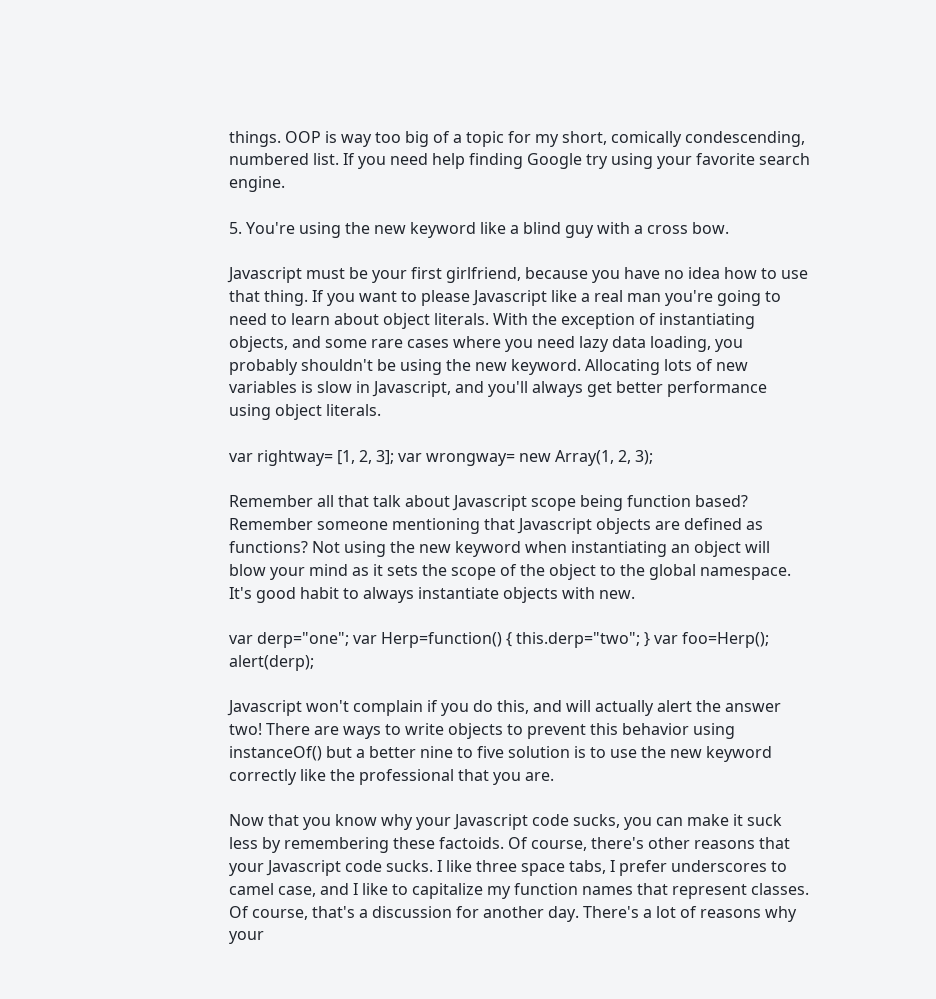things. OOP is way too big of a topic for my short, comically condescending, numbered list. If you need help finding Google try using your favorite search engine.

5. You're using the new keyword like a blind guy with a cross bow.

Javascript must be your first girlfriend, because you have no idea how to use that thing. If you want to please Javascript like a real man you're going to need to learn about object literals. With the exception of instantiating objects, and some rare cases where you need lazy data loading, you probably shouldn't be using the new keyword. Allocating lots of new variables is slow in Javascript, and you'll always get better performance using object literals.

var rightway= [1, 2, 3]; var wrongway= new Array(1, 2, 3);

Remember all that talk about Javascript scope being function based? Remember someone mentioning that Javascript objects are defined as functions? Not using the new keyword when instantiating an object will blow your mind as it sets the scope of the object to the global namespace. It's good habit to always instantiate objects with new.

var derp="one"; var Herp=function() { this.derp="two"; } var foo=Herp(); alert(derp);

Javascript won't complain if you do this, and will actually alert the answer two! There are ways to write objects to prevent this behavior using instanceOf() but a better nine to five solution is to use the new keyword correctly like the professional that you are.

Now that you know why your Javascript code sucks, you can make it suck less by remembering these factoids. Of course, there's other reasons that your Javascript code sucks. I like three space tabs, I prefer underscores to camel case, and I like to capitalize my function names that represent classes. Of course, that's a discussion for another day. There's a lot of reasons why your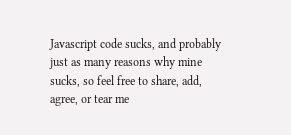Javascript code sucks, and probably just as many reasons why mine sucks, so feel free to share, add, agree, or tear me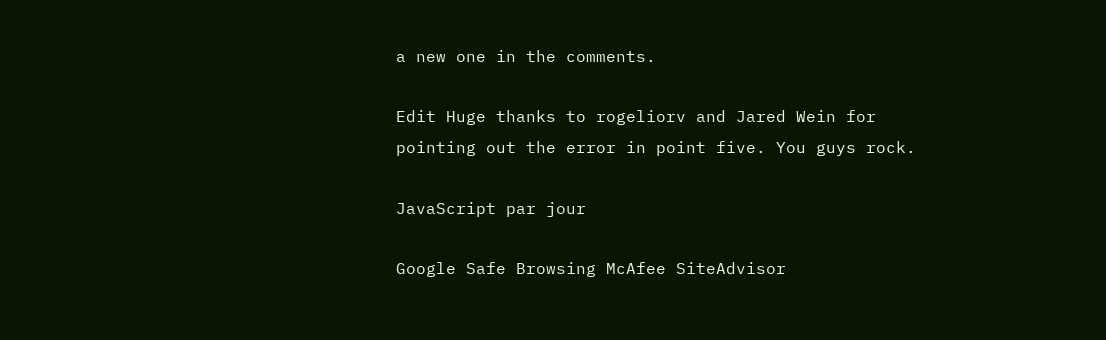a new one in the comments.

Edit Huge thanks to rogeliorv and Jared Wein for pointing out the error in point five. You guys rock.

JavaScript par jour

Google Safe Browsing McAfee SiteAdvisor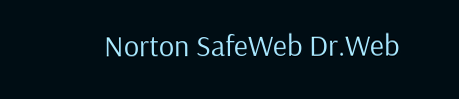Norton SafeWeb Dr.Web